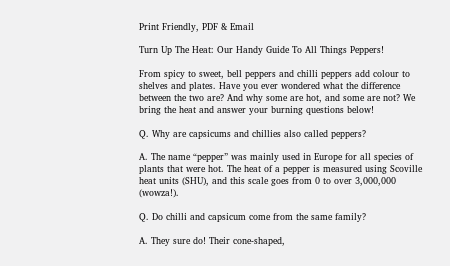Print Friendly, PDF & Email

Turn Up The Heat: Our Handy Guide To All Things Peppers!

From spicy to sweet, bell peppers and chilli peppers add colour to shelves and plates. Have you ever wondered what the difference between the two are? And why some are hot, and some are not? We bring the heat and answer your burning questions below!

Q. Why are capsicums and chillies also called peppers?

A. The name “pepper” was mainly used in Europe for all species of plants that were hot. The heat of a pepper is measured using Scoville heat units (SHU), and this scale goes from 0 to over 3,000,000 (wowza!).

Q. Do chilli and capsicum come from the same family?

A. They sure do! Their cone-shaped,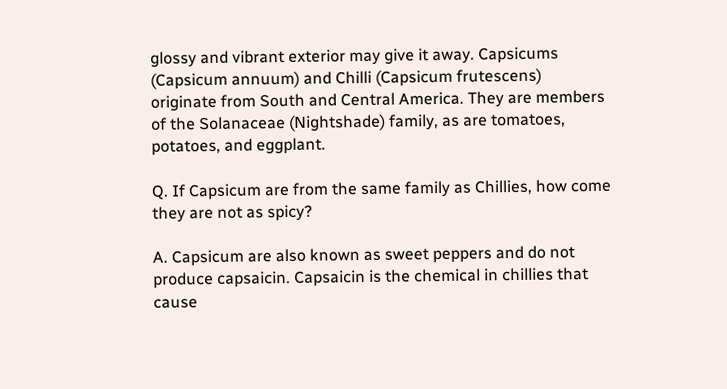glossy and vibrant exterior may give it away. Capsicums (Capsicum annuum) and Chilli (Capsicum frutescens) originate from South and Central America. They are members of the Solanaceae (Nightshade) family, as are tomatoes, potatoes, and eggplant.

Q. If Capsicum are from the same family as Chillies, how come they are not as spicy?

A. Capsicum are also known as sweet peppers and do not produce capsaicin. Capsaicin is the chemical in chillies that cause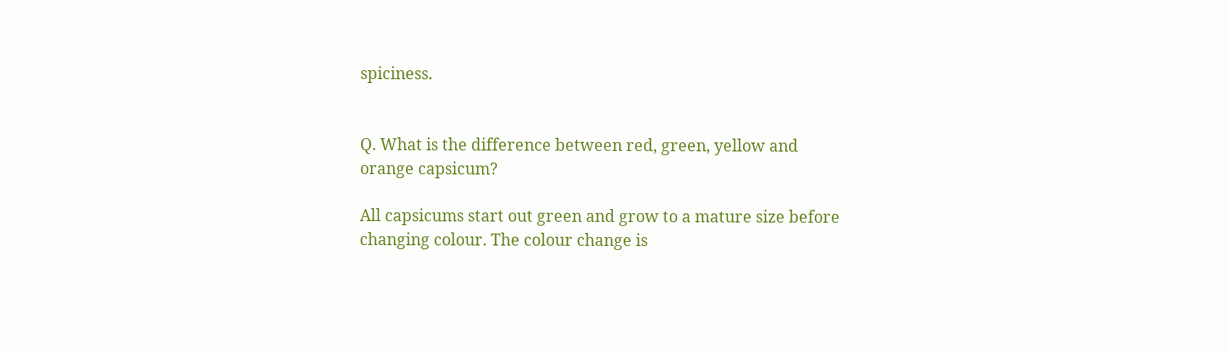spiciness.


Q. What is the difference between red, green, yellow and orange capsicum?

All capsicums start out green and grow to a mature size before changing colour. The colour change is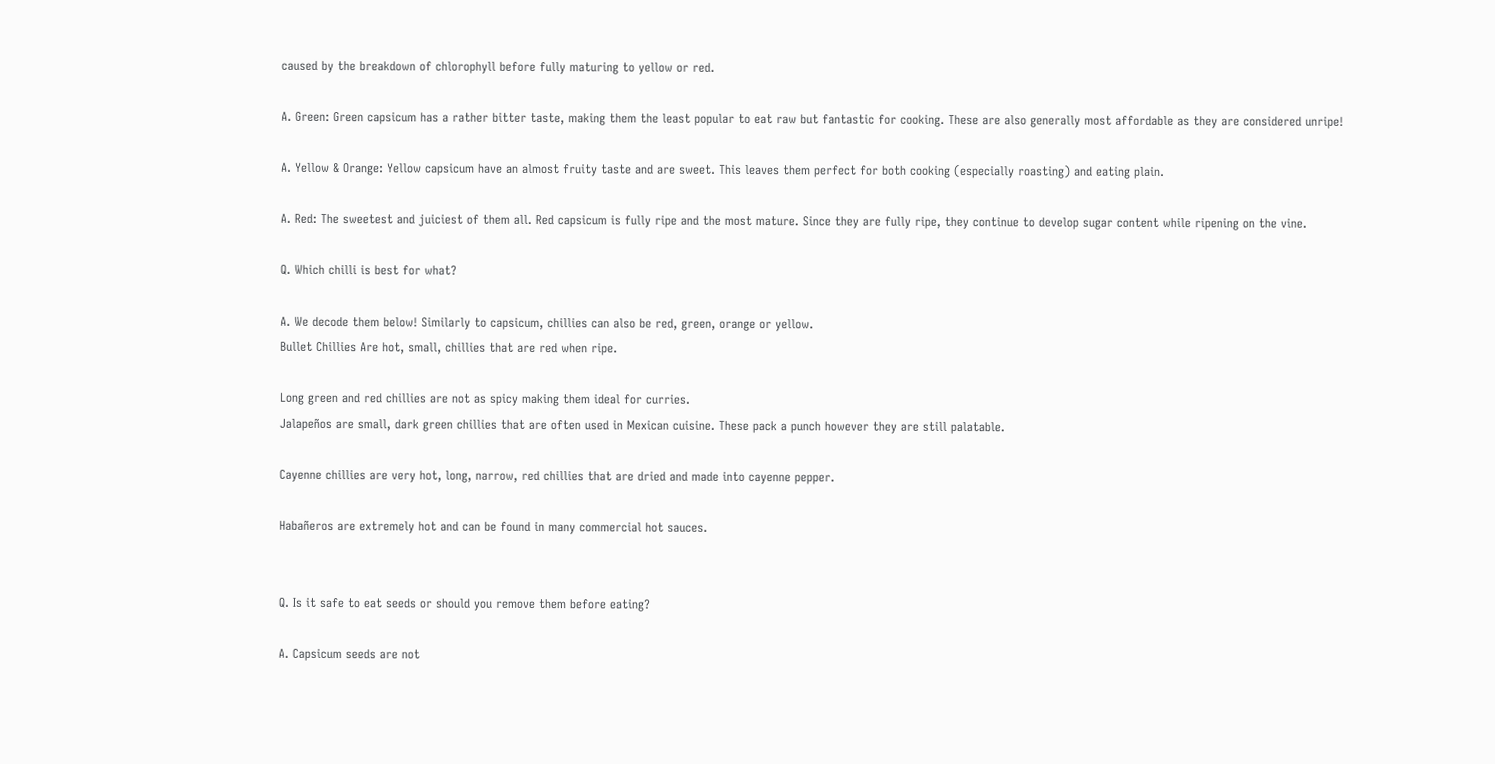caused by the breakdown of chlorophyll before fully maturing to yellow or red.

A. Green: Green capsicum has a rather bitter taste, making them the least popular to eat raw but fantastic for cooking. These are also generally most affordable as they are considered unripe!

A. Yellow & Orange: Yellow capsicum have an almost fruity taste and are sweet. This leaves them perfect for both cooking (especially roasting) and eating plain.

A. Red: The sweetest and juiciest of them all. Red capsicum is fully ripe and the most mature. Since they are fully ripe, they continue to develop sugar content while ripening on the vine.

Q. Which chilli is best for what?

A. We decode them below! Similarly to capsicum, chillies can also be red, green, orange or yellow.
Bullet Chillies Are hot, small, chillies that are red when ripe.

Long green and red chillies are not as spicy making them ideal for curries.
Jalapeños are small, dark green chillies that are often used in Mexican cuisine. These pack a punch however they are still palatable.

Cayenne chillies are very hot, long, narrow, red chillies that are dried and made into cayenne pepper.

Habañeros are extremely hot and can be found in many commercial hot sauces.


Q. Is it safe to eat seeds or should you remove them before eating?

A. Capsicum seeds are not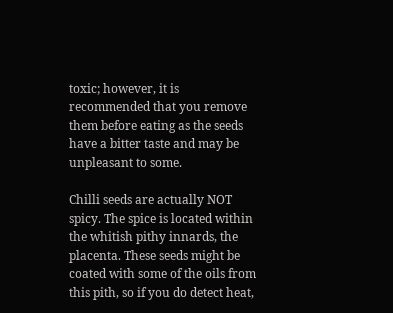toxic; however, it is recommended that you remove them before eating as the seeds have a bitter taste and may be unpleasant to some.

Chilli seeds are actually NOT spicy. The spice is located within the whitish pithy innards, the placenta. These seeds might be coated with some of the oils from this pith, so if you do detect heat,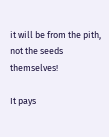it will be from the pith, not the seeds themselves!

It pays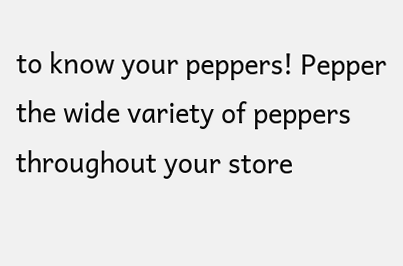to know your peppers! Pepper the wide variety of peppers throughout your store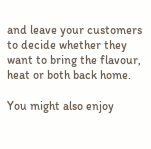and leave your customers to decide whether they want to bring the flavour, heat or both back home.

You might also enjoy